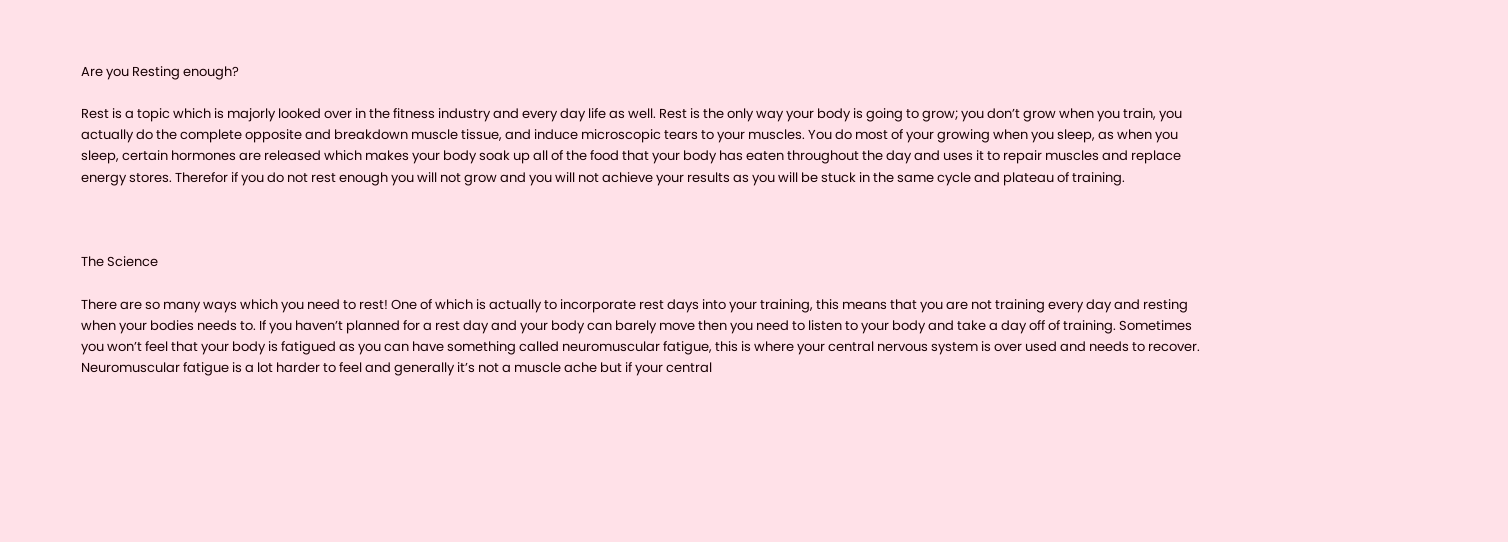Are you Resting enough?

Rest is a topic which is majorly looked over in the fitness industry and every day life as well. Rest is the only way your body is going to grow; you don’t grow when you train, you actually do the complete opposite and breakdown muscle tissue, and induce microscopic tears to your muscles. You do most of your growing when you sleep, as when you sleep, certain hormones are released which makes your body soak up all of the food that your body has eaten throughout the day and uses it to repair muscles and replace energy stores. Therefor if you do not rest enough you will not grow and you will not achieve your results as you will be stuck in the same cycle and plateau of training.



The Science

There are so many ways which you need to rest! One of which is actually to incorporate rest days into your training, this means that you are not training every day and resting when your bodies needs to. If you haven’t planned for a rest day and your body can barely move then you need to listen to your body and take a day off of training. Sometimes you won’t feel that your body is fatigued as you can have something called neuromuscular fatigue, this is where your central nervous system is over used and needs to recover. Neuromuscular fatigue is a lot harder to feel and generally it’s not a muscle ache but if your central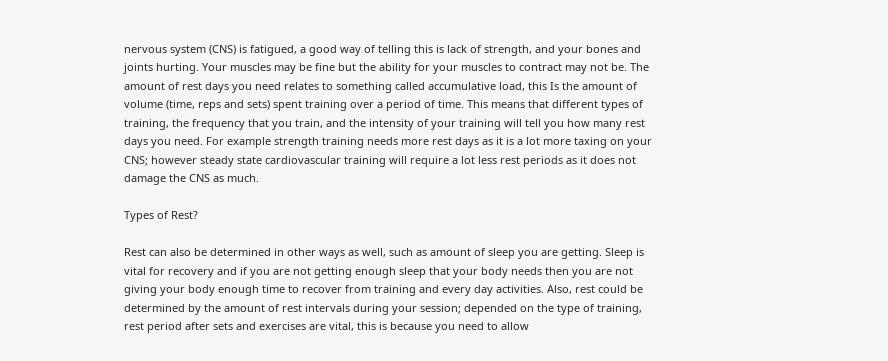nervous system (CNS) is fatigued, a good way of telling this is lack of strength, and your bones and joints hurting. Your muscles may be fine but the ability for your muscles to contract may not be. The amount of rest days you need relates to something called accumulative load, this Is the amount of volume (time, reps and sets) spent training over a period of time. This means that different types of training, the frequency that you train, and the intensity of your training will tell you how many rest days you need. For example strength training needs more rest days as it is a lot more taxing on your CNS; however steady state cardiovascular training will require a lot less rest periods as it does not damage the CNS as much.

Types of Rest?

Rest can also be determined in other ways as well, such as amount of sleep you are getting. Sleep is vital for recovery and if you are not getting enough sleep that your body needs then you are not giving your body enough time to recover from training and every day activities. Also, rest could be determined by the amount of rest intervals during your session; depended on the type of training, rest period after sets and exercises are vital, this is because you need to allow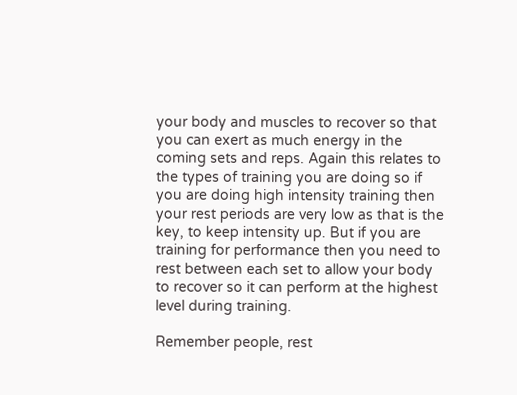your body and muscles to recover so that you can exert as much energy in the coming sets and reps. Again this relates to the types of training you are doing so if you are doing high intensity training then your rest periods are very low as that is the key, to keep intensity up. But if you are training for performance then you need to rest between each set to allow your body to recover so it can perform at the highest level during training.

Remember people, rest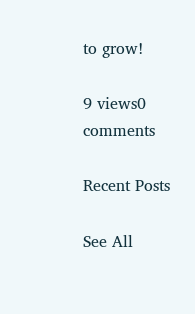to grow!

9 views0 comments

Recent Posts

See All